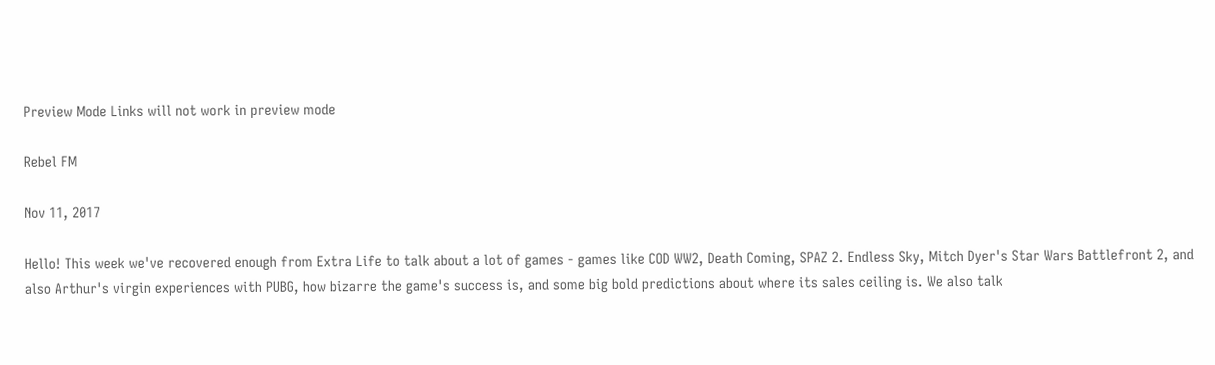Preview Mode Links will not work in preview mode

Rebel FM

Nov 11, 2017

Hello! This week we've recovered enough from Extra Life to talk about a lot of games - games like COD WW2, Death Coming, SPAZ 2. Endless Sky, Mitch Dyer's Star Wars Battlefront 2, and also Arthur's virgin experiences with PUBG, how bizarre the game's success is, and some big bold predictions about where its sales ceiling is. We also talk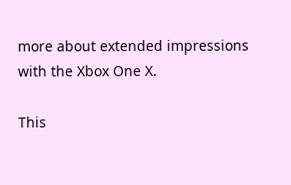more about extended impressions with the Xbox One X.

This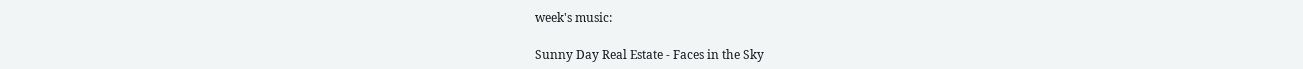week's music:

Sunny Day Real Estate - Faces in the Sky